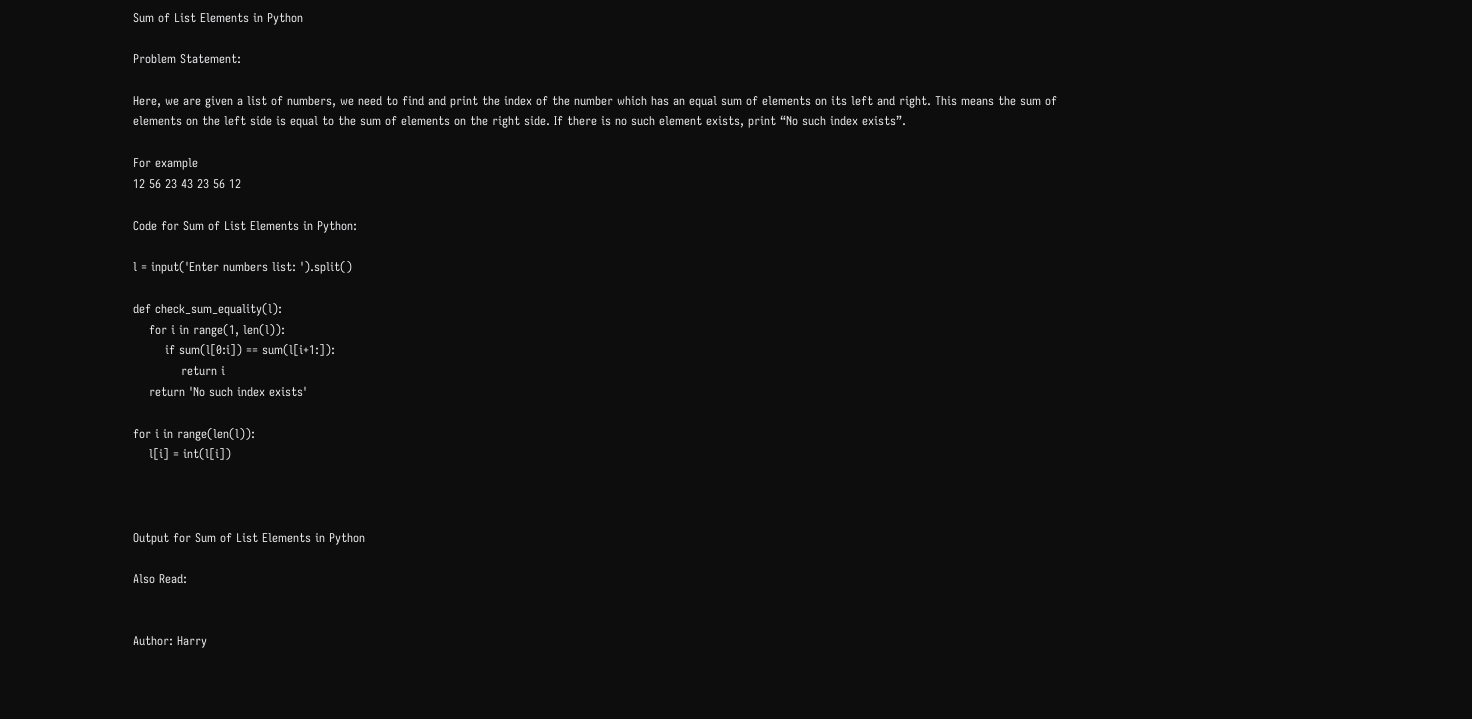Sum of List Elements in Python

Problem Statement:

Here, we are given a list of numbers, we need to find and print the index of the number which has an equal sum of elements on its left and right. This means the sum of elements on the left side is equal to the sum of elements on the right side. If there is no such element exists, print “No such index exists”.

For example
12 56 23 43 23 56 12

Code for Sum of List Elements in Python:

l = input('Enter numbers list: ').split()

def check_sum_equality(l):
    for i in range(1, len(l)):
        if sum(l[0:i]) == sum(l[i+1:]):
            return i
    return 'No such index exists'

for i in range(len(l)):
    l[i] = int(l[i])



Output for Sum of List Elements in Python

Also Read:


Author: Harry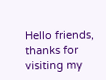Hello friends, thanks for visiting my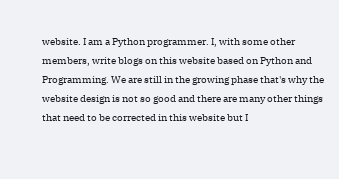website. I am a Python programmer. I, with some other members, write blogs on this website based on Python and Programming. We are still in the growing phase that's why the website design is not so good and there are many other things that need to be corrected in this website but I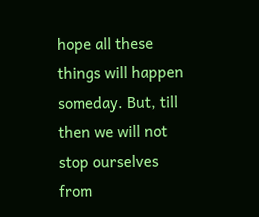hope all these things will happen someday. But, till then we will not stop ourselves from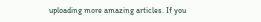uploading more amazing articles. If you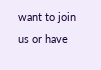want to join us or have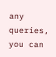any queries, you can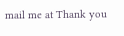mail me at Thank you